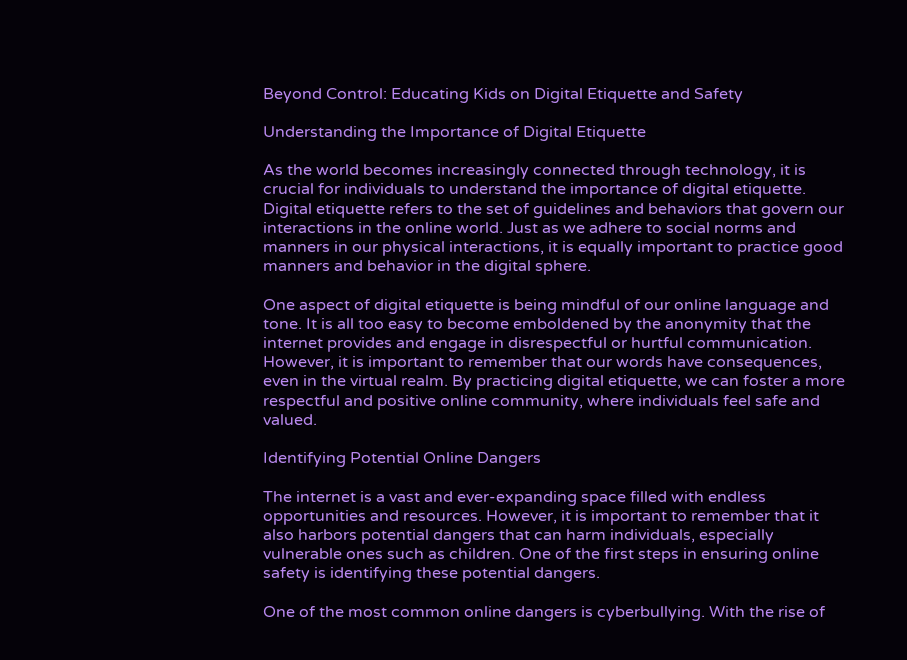Beyond Control: Educating Kids on Digital Etiquette and Safety

Understanding the Importance of Digital Etiquette

As the world becomes increasingly connected through technology, it is crucial for individuals to understand the importance of digital etiquette. Digital etiquette refers to the set of guidelines and behaviors that govern our interactions in the online world. Just as we adhere to social norms and manners in our physical interactions, it is equally important to practice good manners and behavior in the digital sphere.

One aspect of digital etiquette is being mindful of our online language and tone. It is all too easy to become emboldened by the anonymity that the internet provides and engage in disrespectful or hurtful communication. However, it is important to remember that our words have consequences, even in the virtual realm. By practicing digital etiquette, we can foster a more respectful and positive online community, where individuals feel safe and valued.

Identifying Potential Online Dangers

The internet is a vast and ever-expanding space filled with endless opportunities and resources. However, it is important to remember that it also harbors potential dangers that can harm individuals, especially vulnerable ones such as children. One of the first steps in ensuring online safety is identifying these potential dangers.

One of the most common online dangers is cyberbullying. With the rise of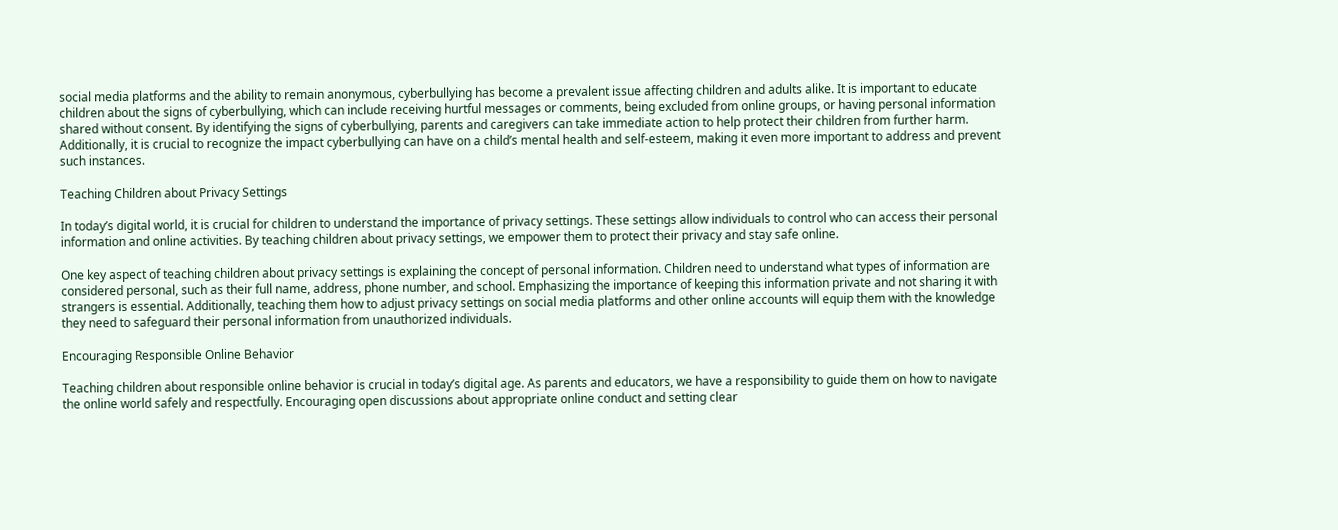social media platforms and the ability to remain anonymous, cyberbullying has become a prevalent issue affecting children and adults alike. It is important to educate children about the signs of cyberbullying, which can include receiving hurtful messages or comments, being excluded from online groups, or having personal information shared without consent. By identifying the signs of cyberbullying, parents and caregivers can take immediate action to help protect their children from further harm. Additionally, it is crucial to recognize the impact cyberbullying can have on a child’s mental health and self-esteem, making it even more important to address and prevent such instances.

Teaching Children about Privacy Settings

In today’s digital world, it is crucial for children to understand the importance of privacy settings. These settings allow individuals to control who can access their personal information and online activities. By teaching children about privacy settings, we empower them to protect their privacy and stay safe online.

One key aspect of teaching children about privacy settings is explaining the concept of personal information. Children need to understand what types of information are considered personal, such as their full name, address, phone number, and school. Emphasizing the importance of keeping this information private and not sharing it with strangers is essential. Additionally, teaching them how to adjust privacy settings on social media platforms and other online accounts will equip them with the knowledge they need to safeguard their personal information from unauthorized individuals.

Encouraging Responsible Online Behavior

Teaching children about responsible online behavior is crucial in today’s digital age. As parents and educators, we have a responsibility to guide them on how to navigate the online world safely and respectfully. Encouraging open discussions about appropriate online conduct and setting clear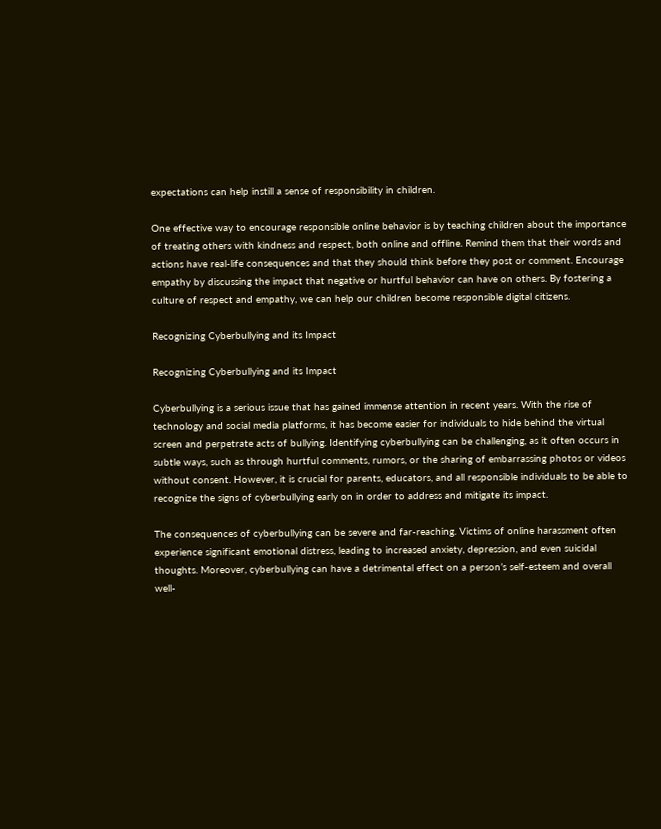expectations can help instill a sense of responsibility in children.

One effective way to encourage responsible online behavior is by teaching children about the importance of treating others with kindness and respect, both online and offline. Remind them that their words and actions have real-life consequences and that they should think before they post or comment. Encourage empathy by discussing the impact that negative or hurtful behavior can have on others. By fostering a culture of respect and empathy, we can help our children become responsible digital citizens.

Recognizing Cyberbullying and its Impact

Recognizing Cyberbullying and its Impact

Cyberbullying is a serious issue that has gained immense attention in recent years. With the rise of technology and social media platforms, it has become easier for individuals to hide behind the virtual screen and perpetrate acts of bullying. Identifying cyberbullying can be challenging, as it often occurs in subtle ways, such as through hurtful comments, rumors, or the sharing of embarrassing photos or videos without consent. However, it is crucial for parents, educators, and all responsible individuals to be able to recognize the signs of cyberbullying early on in order to address and mitigate its impact.

The consequences of cyberbullying can be severe and far-reaching. Victims of online harassment often experience significant emotional distress, leading to increased anxiety, depression, and even suicidal thoughts. Moreover, cyberbullying can have a detrimental effect on a person’s self-esteem and overall well-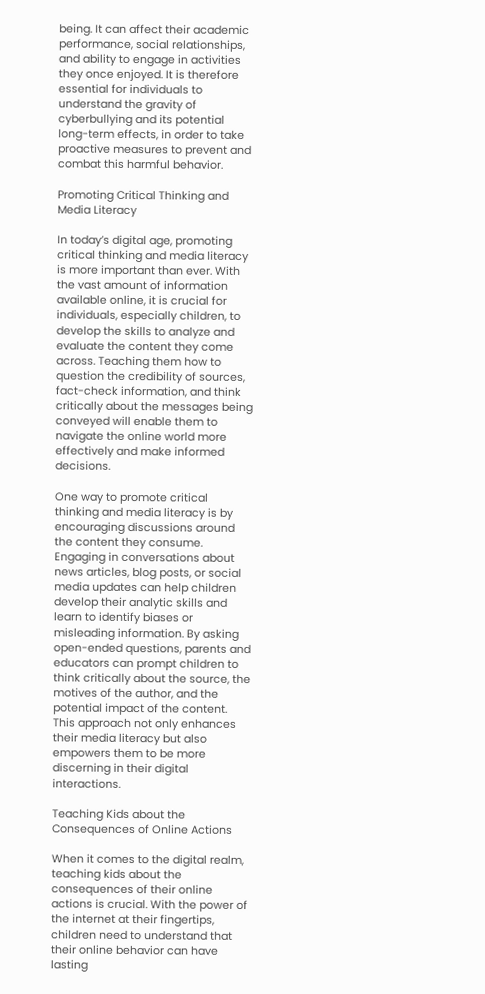being. It can affect their academic performance, social relationships, and ability to engage in activities they once enjoyed. It is therefore essential for individuals to understand the gravity of cyberbullying and its potential long-term effects, in order to take proactive measures to prevent and combat this harmful behavior.

Promoting Critical Thinking and Media Literacy

In today’s digital age, promoting critical thinking and media literacy is more important than ever. With the vast amount of information available online, it is crucial for individuals, especially children, to develop the skills to analyze and evaluate the content they come across. Teaching them how to question the credibility of sources, fact-check information, and think critically about the messages being conveyed will enable them to navigate the online world more effectively and make informed decisions.

One way to promote critical thinking and media literacy is by encouraging discussions around the content they consume. Engaging in conversations about news articles, blog posts, or social media updates can help children develop their analytic skills and learn to identify biases or misleading information. By asking open-ended questions, parents and educators can prompt children to think critically about the source, the motives of the author, and the potential impact of the content. This approach not only enhances their media literacy but also empowers them to be more discerning in their digital interactions.

Teaching Kids about the Consequences of Online Actions

When it comes to the digital realm, teaching kids about the consequences of their online actions is crucial. With the power of the internet at their fingertips, children need to understand that their online behavior can have lasting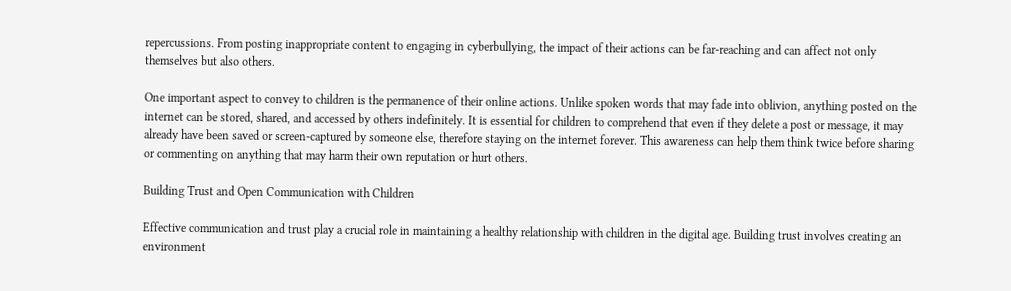repercussions. From posting inappropriate content to engaging in cyberbullying, the impact of their actions can be far-reaching and can affect not only themselves but also others.

One important aspect to convey to children is the permanence of their online actions. Unlike spoken words that may fade into oblivion, anything posted on the internet can be stored, shared, and accessed by others indefinitely. It is essential for children to comprehend that even if they delete a post or message, it may already have been saved or screen-captured by someone else, therefore staying on the internet forever. This awareness can help them think twice before sharing or commenting on anything that may harm their own reputation or hurt others.

Building Trust and Open Communication with Children

Effective communication and trust play a crucial role in maintaining a healthy relationship with children in the digital age. Building trust involves creating an environment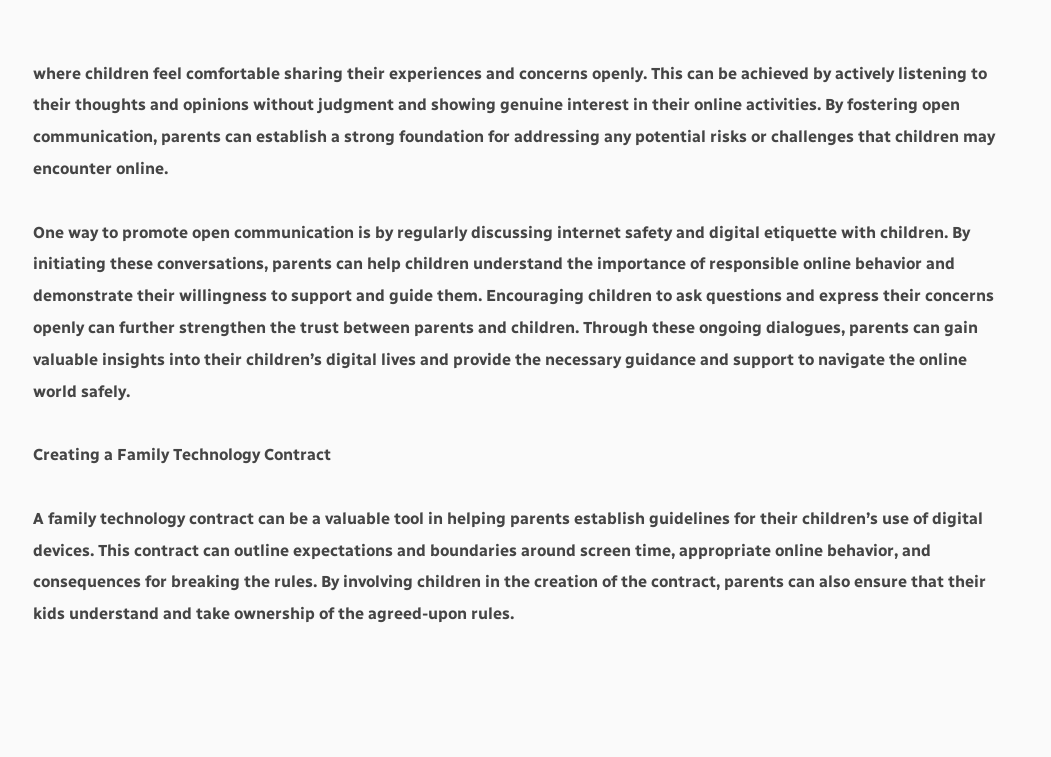where children feel comfortable sharing their experiences and concerns openly. This can be achieved by actively listening to their thoughts and opinions without judgment and showing genuine interest in their online activities. By fostering open communication, parents can establish a strong foundation for addressing any potential risks or challenges that children may encounter online.

One way to promote open communication is by regularly discussing internet safety and digital etiquette with children. By initiating these conversations, parents can help children understand the importance of responsible online behavior and demonstrate their willingness to support and guide them. Encouraging children to ask questions and express their concerns openly can further strengthen the trust between parents and children. Through these ongoing dialogues, parents can gain valuable insights into their children’s digital lives and provide the necessary guidance and support to navigate the online world safely.

Creating a Family Technology Contract

A family technology contract can be a valuable tool in helping parents establish guidelines for their children’s use of digital devices. This contract can outline expectations and boundaries around screen time, appropriate online behavior, and consequences for breaking the rules. By involving children in the creation of the contract, parents can also ensure that their kids understand and take ownership of the agreed-upon rules.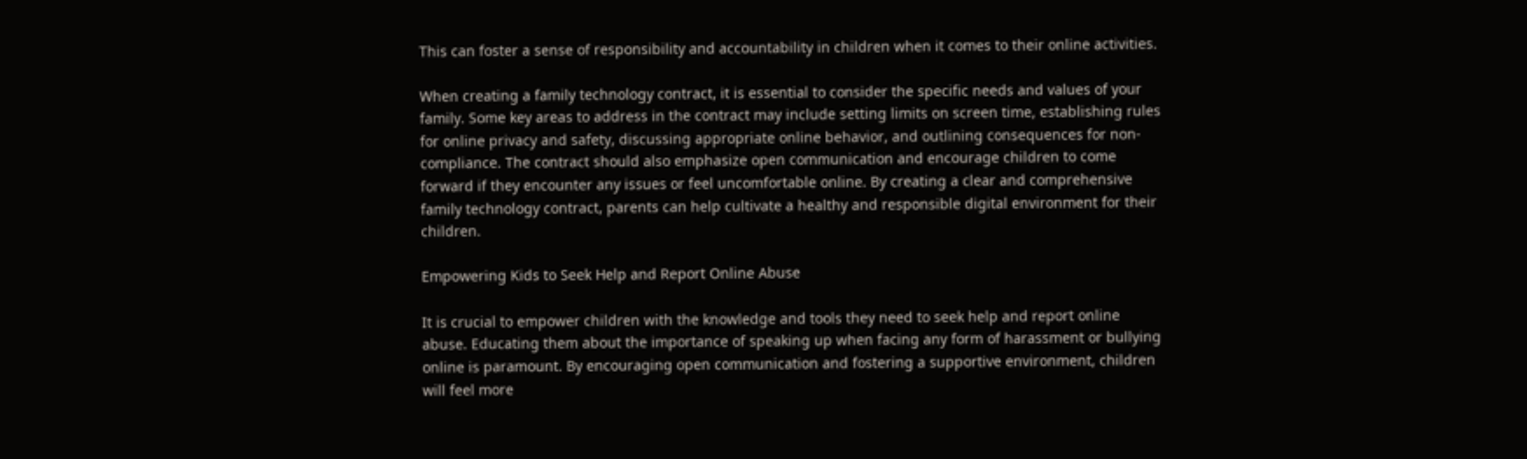This can foster a sense of responsibility and accountability in children when it comes to their online activities.

When creating a family technology contract, it is essential to consider the specific needs and values of your family. Some key areas to address in the contract may include setting limits on screen time, establishing rules for online privacy and safety, discussing appropriate online behavior, and outlining consequences for non-compliance. The contract should also emphasize open communication and encourage children to come forward if they encounter any issues or feel uncomfortable online. By creating a clear and comprehensive family technology contract, parents can help cultivate a healthy and responsible digital environment for their children.

Empowering Kids to Seek Help and Report Online Abuse

It is crucial to empower children with the knowledge and tools they need to seek help and report online abuse. Educating them about the importance of speaking up when facing any form of harassment or bullying online is paramount. By encouraging open communication and fostering a supportive environment, children will feel more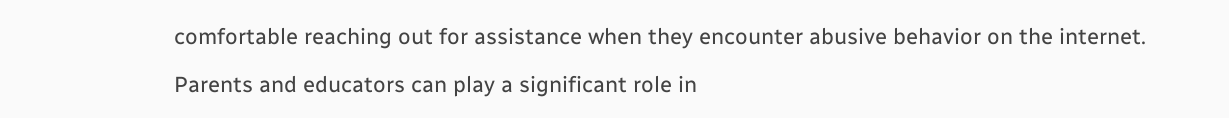comfortable reaching out for assistance when they encounter abusive behavior on the internet.

Parents and educators can play a significant role in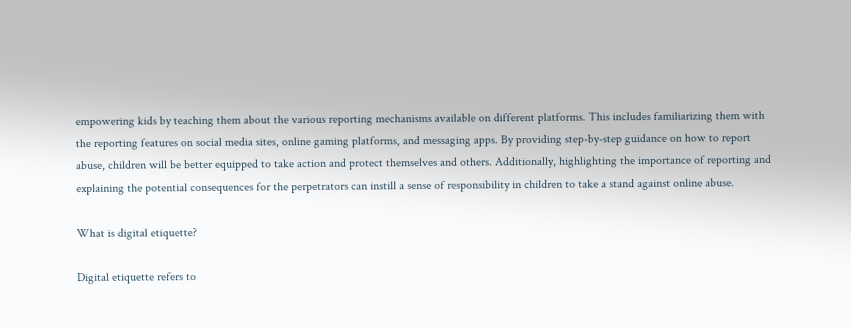empowering kids by teaching them about the various reporting mechanisms available on different platforms. This includes familiarizing them with the reporting features on social media sites, online gaming platforms, and messaging apps. By providing step-by-step guidance on how to report abuse, children will be better equipped to take action and protect themselves and others. Additionally, highlighting the importance of reporting and explaining the potential consequences for the perpetrators can instill a sense of responsibility in children to take a stand against online abuse.

What is digital etiquette?

Digital etiquette refers to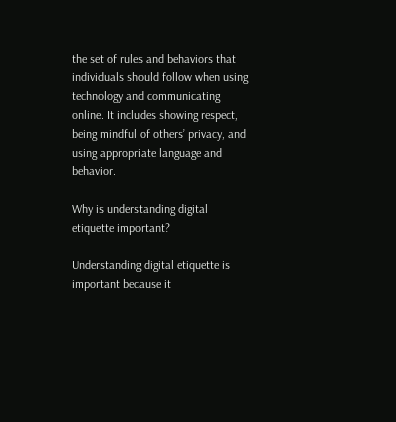the set of rules and behaviors that individuals should follow when using technology and communicating online. It includes showing respect, being mindful of others’ privacy, and using appropriate language and behavior.

Why is understanding digital etiquette important?

Understanding digital etiquette is important because it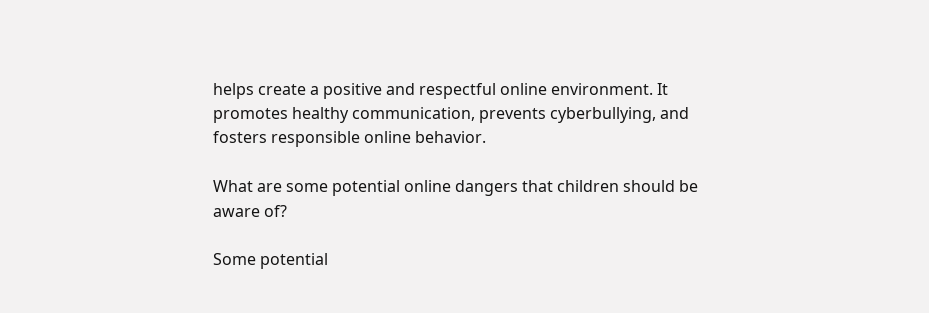helps create a positive and respectful online environment. It promotes healthy communication, prevents cyberbullying, and fosters responsible online behavior.

What are some potential online dangers that children should be aware of?

Some potential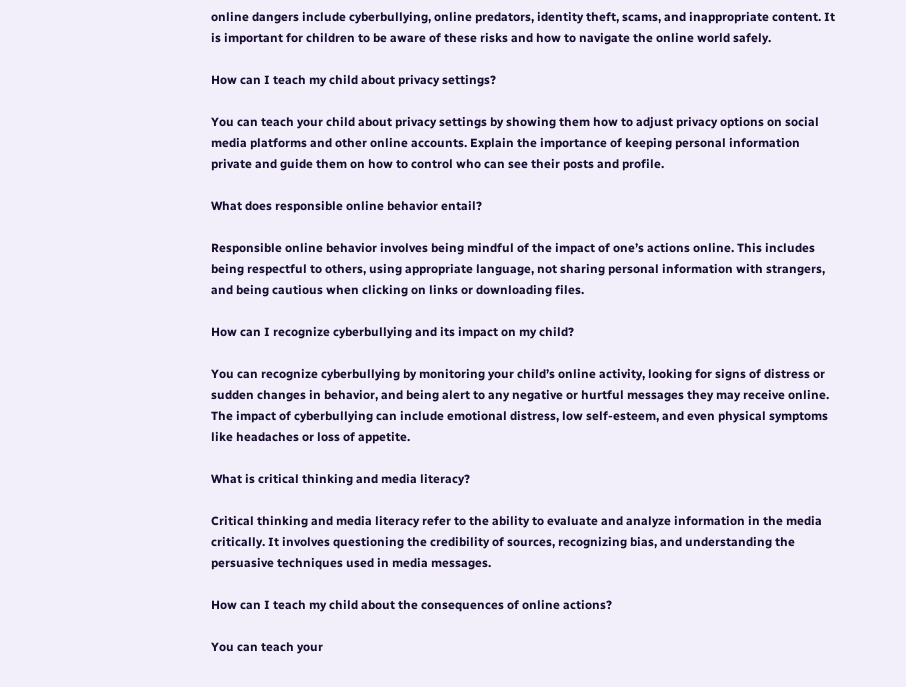online dangers include cyberbullying, online predators, identity theft, scams, and inappropriate content. It is important for children to be aware of these risks and how to navigate the online world safely.

How can I teach my child about privacy settings?

You can teach your child about privacy settings by showing them how to adjust privacy options on social media platforms and other online accounts. Explain the importance of keeping personal information private and guide them on how to control who can see their posts and profile.

What does responsible online behavior entail?

Responsible online behavior involves being mindful of the impact of one’s actions online. This includes being respectful to others, using appropriate language, not sharing personal information with strangers, and being cautious when clicking on links or downloading files.

How can I recognize cyberbullying and its impact on my child?

You can recognize cyberbullying by monitoring your child’s online activity, looking for signs of distress or sudden changes in behavior, and being alert to any negative or hurtful messages they may receive online. The impact of cyberbullying can include emotional distress, low self-esteem, and even physical symptoms like headaches or loss of appetite.

What is critical thinking and media literacy?

Critical thinking and media literacy refer to the ability to evaluate and analyze information in the media critically. It involves questioning the credibility of sources, recognizing bias, and understanding the persuasive techniques used in media messages.

How can I teach my child about the consequences of online actions?

You can teach your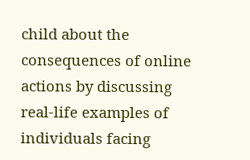child about the consequences of online actions by discussing real-life examples of individuals facing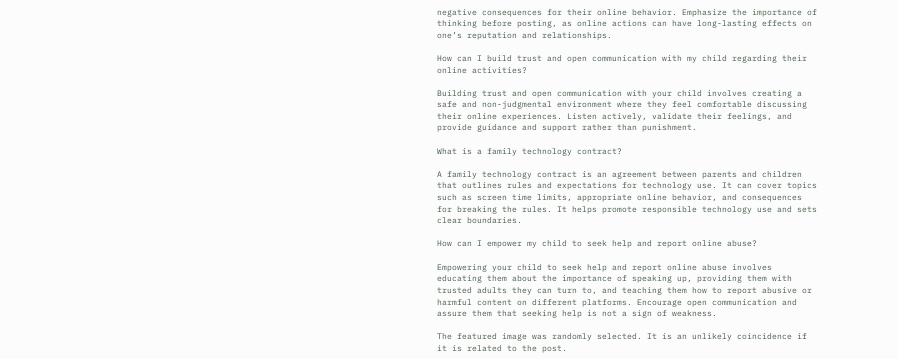negative consequences for their online behavior. Emphasize the importance of thinking before posting, as online actions can have long-lasting effects on one’s reputation and relationships.

How can I build trust and open communication with my child regarding their online activities?

Building trust and open communication with your child involves creating a safe and non-judgmental environment where they feel comfortable discussing their online experiences. Listen actively, validate their feelings, and provide guidance and support rather than punishment.

What is a family technology contract?

A family technology contract is an agreement between parents and children that outlines rules and expectations for technology use. It can cover topics such as screen time limits, appropriate online behavior, and consequences for breaking the rules. It helps promote responsible technology use and sets clear boundaries.

How can I empower my child to seek help and report online abuse?

Empowering your child to seek help and report online abuse involves educating them about the importance of speaking up, providing them with trusted adults they can turn to, and teaching them how to report abusive or harmful content on different platforms. Encourage open communication and assure them that seeking help is not a sign of weakness.

The featured image was randomly selected. It is an unlikely coincidence if it is related to the post.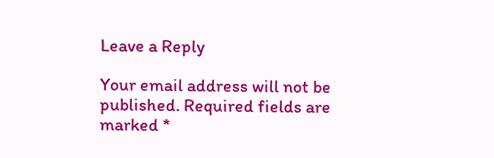Leave a Reply

Your email address will not be published. Required fields are marked *